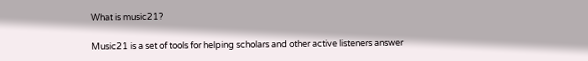What is music21?

Music21 is a set of tools for helping scholars and other active listeners answer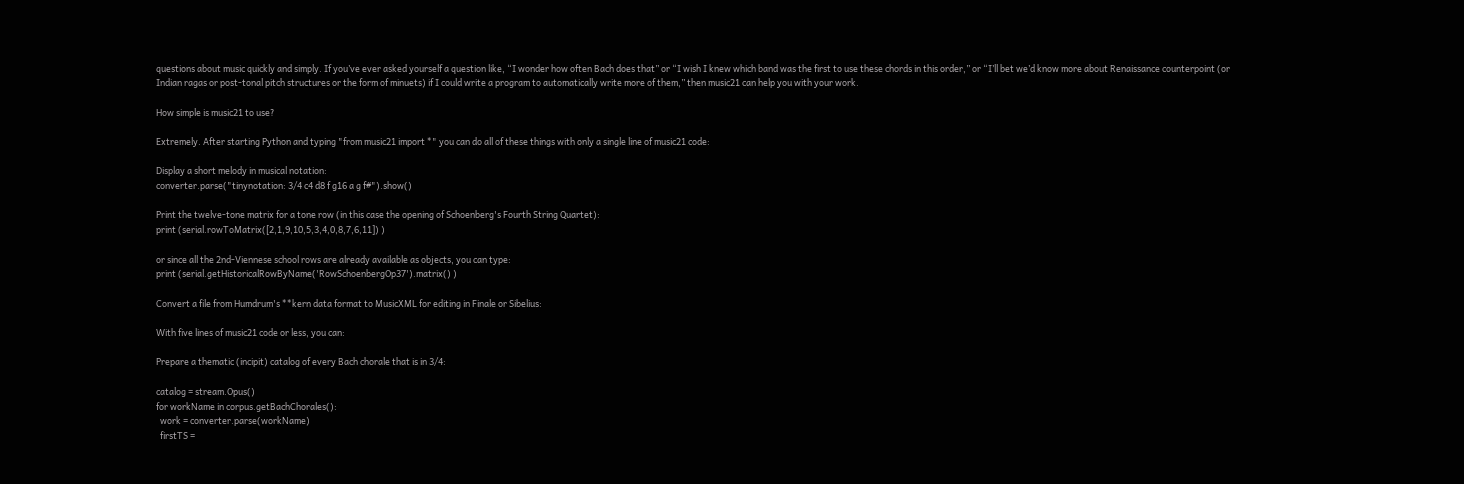questions about music quickly and simply. If you’ve ever asked yourself a question like, “I wonder how often Bach does that” or “I wish I knew which band was the first to use these chords in this order,” or “I’ll bet we’d know more about Renaissance counterpoint (or Indian ragas or post-tonal pitch structures or the form of minuets) if I could write a program to automatically write more of them,” then music21 can help you with your work.

How simple is music21 to use?

Extremely. After starting Python and typing "from music21 import *" you can do all of these things with only a single line of music21 code:

Display a short melody in musical notation:
converter.parse("tinynotation: 3/4 c4 d8 f g16 a g f#").show()

Print the twelve-tone matrix for a tone row (in this case the opening of Schoenberg's Fourth String Quartet):
print (serial.rowToMatrix([2,1,9,10,5,3,4,0,8,7,6,11]) )

or since all the 2nd-Viennese school rows are already available as objects, you can type:
print (serial.getHistoricalRowByName('RowSchoenbergOp37').matrix() )

Convert a file from Humdrum's **kern data format to MusicXML for editing in Finale or Sibelius:

With five lines of music21 code or less, you can:

Prepare a thematic (incipit) catalog of every Bach chorale that is in 3/4:

catalog = stream.Opus()
for workName in corpus.getBachChorales():
  work = converter.parse(workName)
  firstTS =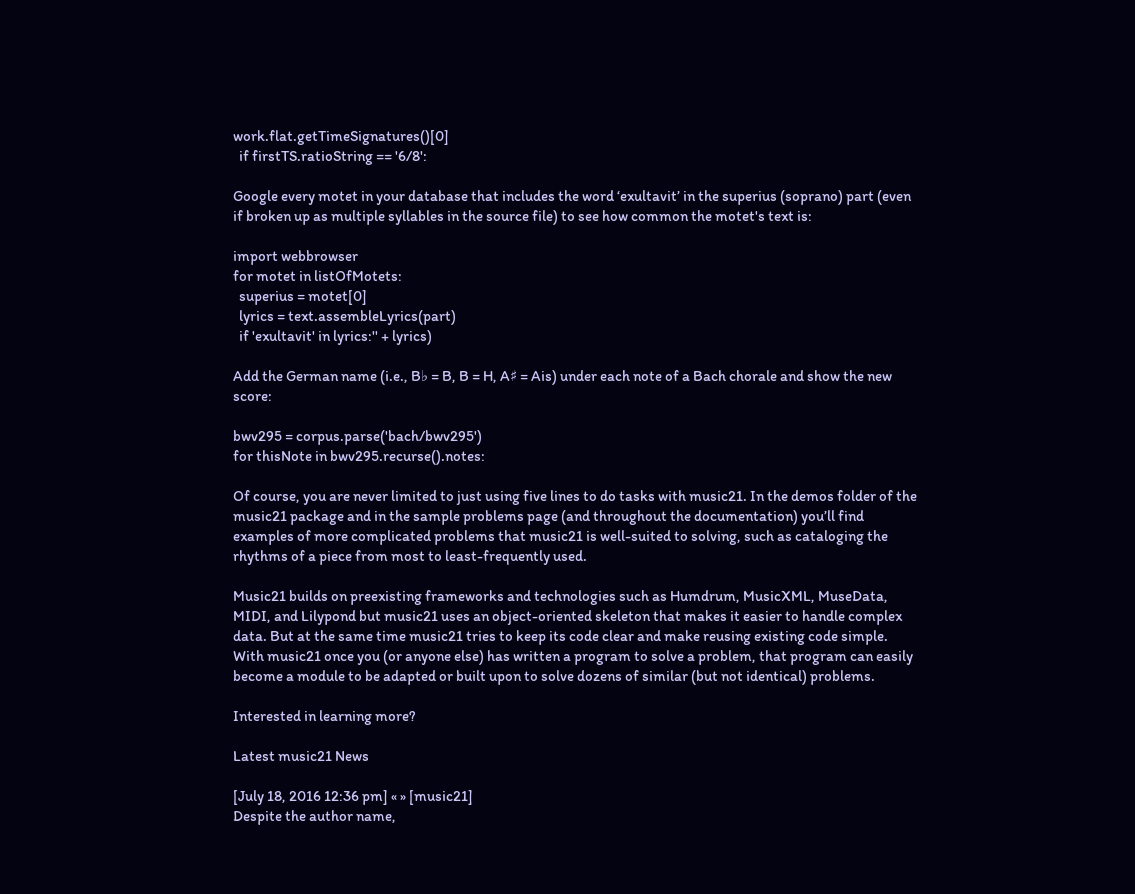work.flat.getTimeSignatures()[0]
  if firstTS.ratioString == '6/8':

Google every motet in your database that includes the word ‘exultavit’ in the superius (soprano) part (even if broken up as multiple syllables in the source file) to see how common the motet's text is:

import webbrowser
for motet in listOfMotets:
  superius = motet[0]
  lyrics = text.assembleLyrics(part)
  if 'exultavit' in lyrics:'' + lyrics)

Add the German name (i.e., B♭ = B, B = H, A♯ = Ais) under each note of a Bach chorale and show the new score:

bwv295 = corpus.parse('bach/bwv295')
for thisNote in bwv295.recurse().notes:

Of course, you are never limited to just using five lines to do tasks with music21. In the demos folder of the music21 package and in the sample problems page (and throughout the documentation) you’ll find examples of more complicated problems that music21 is well-suited to solving, such as cataloging the rhythms of a piece from most to least-frequently used.

Music21 builds on preexisting frameworks and technologies such as Humdrum, MusicXML, MuseData, MIDI, and Lilypond but music21 uses an object-oriented skeleton that makes it easier to handle complex data. But at the same time music21 tries to keep its code clear and make reusing existing code simple. With music21 once you (or anyone else) has written a program to solve a problem, that program can easily become a module to be adapted or built upon to solve dozens of similar (but not identical) problems.

Interested in learning more?

Latest music21 News

[July 18, 2016 12:36 pm] « » [music21]
Despite the author name,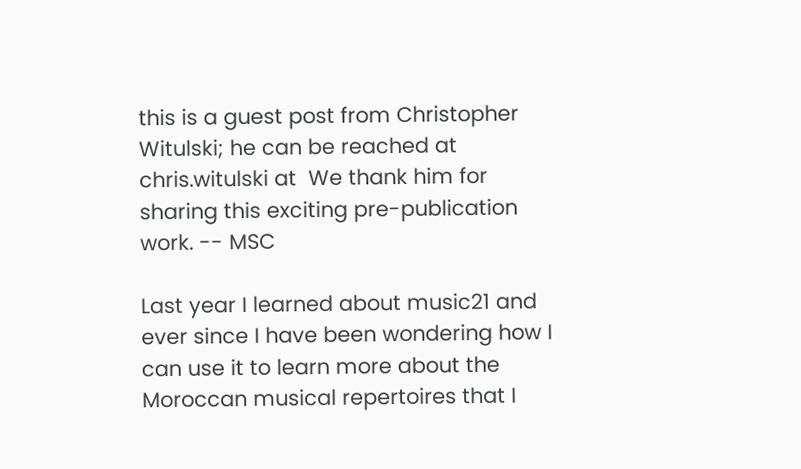this is a guest post from Christopher Witulski; he can be reached at  chris.witulski at  We thank him for sharing this exciting pre-publication work. -- MSC

Last year I learned about music21 and ever since I have been wondering how I can use it to learn more about the Moroccan musical repertoires that I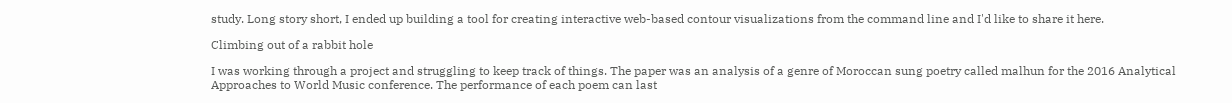study. Long story short, I ended up building a tool for creating interactive web-based contour visualizations from the command line and I'd like to share it here.

Climbing out of a rabbit hole

I was working through a project and struggling to keep track of things. The paper was an analysis of a genre of Moroccan sung poetry called malhun for the 2016 Analytical Approaches to World Music conference. The performance of each poem can last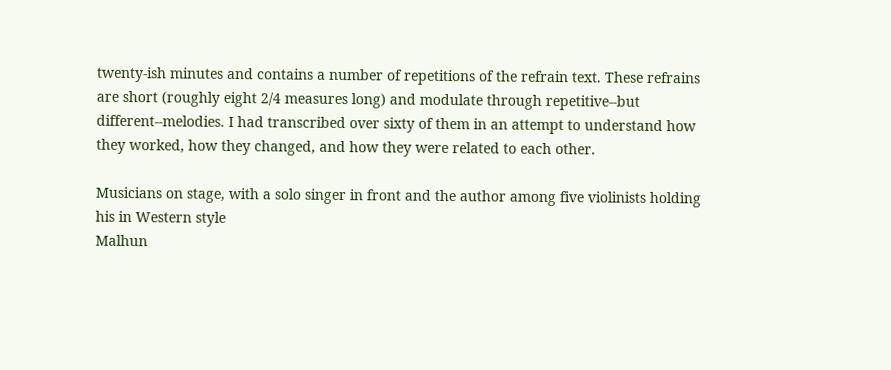twenty-ish minutes and contains a number of repetitions of the refrain text. These refrains are short (roughly eight 2/4 measures long) and modulate through repetitive--but different--melodies. I had transcribed over sixty of them in an attempt to understand how they worked, how they changed, and how they were related to each other.

Musicians on stage, with a solo singer in front and the author among five violinists holding his in Western style
Malhun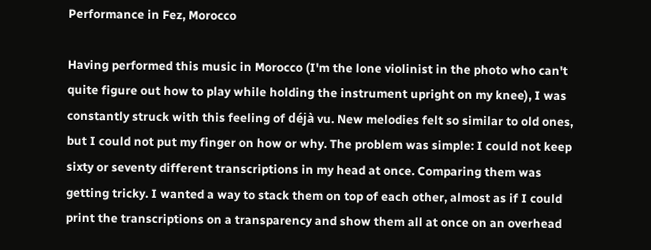Performance in Fez, Morocco

Having performed this music in Morocco (I'm the lone violinist in the photo who can't quite figure out how to play while holding the instrument upright on my knee), I was constantly struck with this feeling of déjà vu. New melodies felt so similar to old ones, but I could not put my finger on how or why. The problem was simple: I could not keep sixty or seventy different transcriptions in my head at once. Comparing them was getting tricky. I wanted a way to stack them on top of each other, almost as if I could print the transcriptions on a transparency and show them all at once on an overhead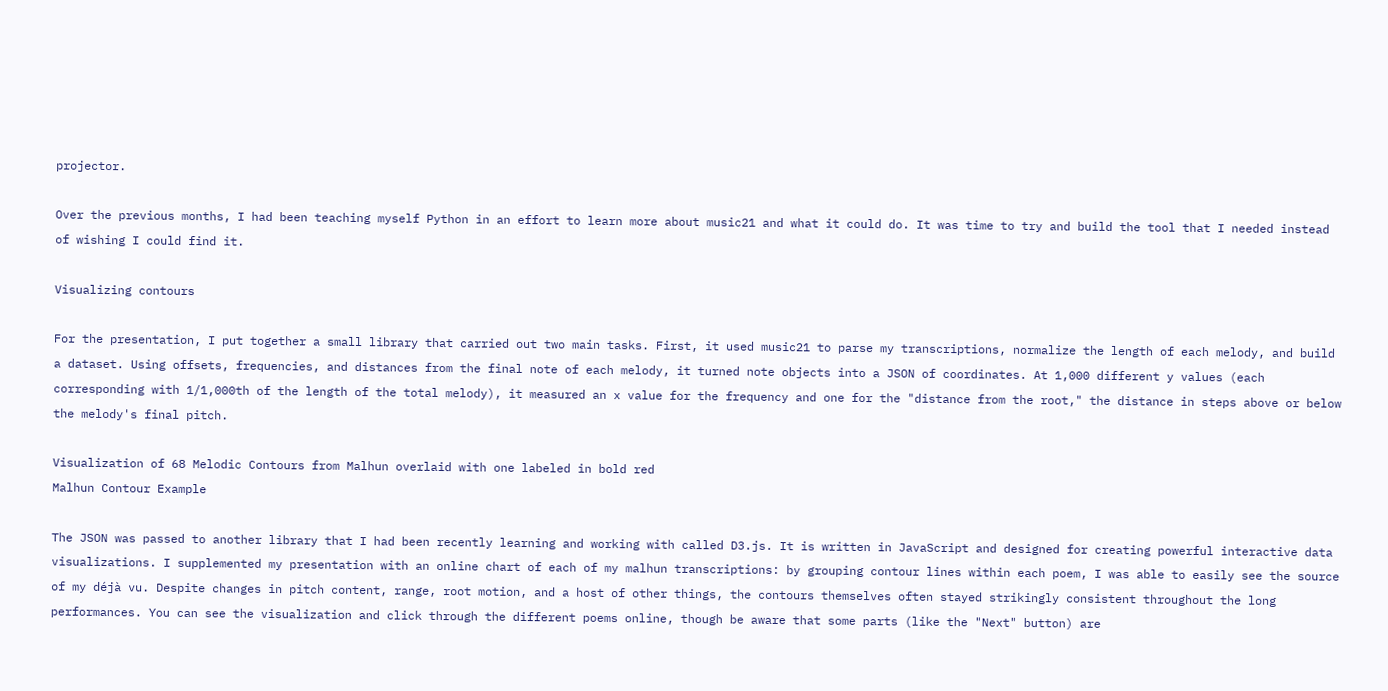projector.

Over the previous months, I had been teaching myself Python in an effort to learn more about music21 and what it could do. It was time to try and build the tool that I needed instead of wishing I could find it.

Visualizing contours

For the presentation, I put together a small library that carried out two main tasks. First, it used music21 to parse my transcriptions, normalize the length of each melody, and build a dataset. Using offsets, frequencies, and distances from the final note of each melody, it turned note objects into a JSON of coordinates. At 1,000 different y values (each corresponding with 1/1,000th of the length of the total melody), it measured an x value for the frequency and one for the "distance from the root," the distance in steps above or below the melody's final pitch.

Visualization of 68 Melodic Contours from Malhun overlaid with one labeled in bold red
Malhun Contour Example

The JSON was passed to another library that I had been recently learning and working with called D3.js. It is written in JavaScript and designed for creating powerful interactive data visualizations. I supplemented my presentation with an online chart of each of my malhun transcriptions: by grouping contour lines within each poem, I was able to easily see the source of my déjà vu. Despite changes in pitch content, range, root motion, and a host of other things, the contours themselves often stayed strikingly consistent throughout the long performances. You can see the visualization and click through the different poems online, though be aware that some parts (like the "Next" button) are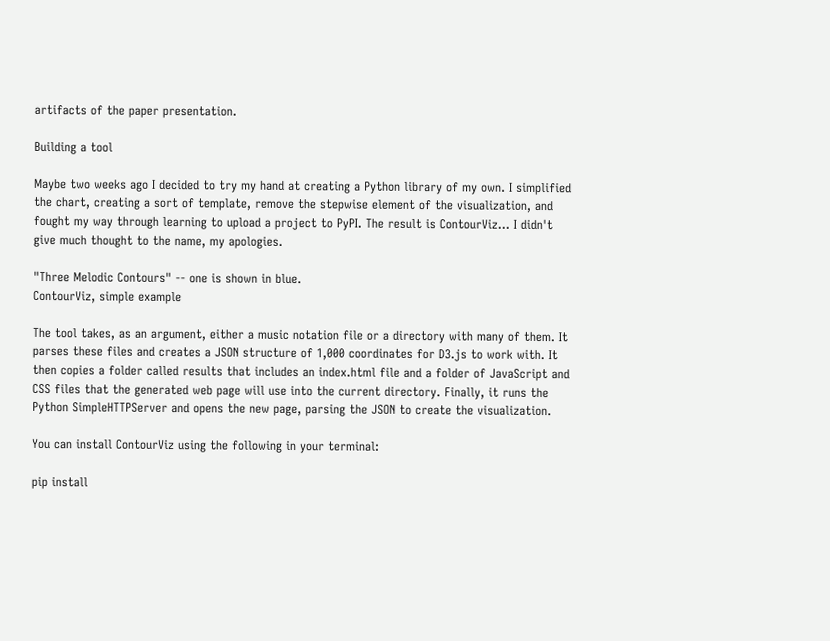artifacts of the paper presentation.

Building a tool

Maybe two weeks ago I decided to try my hand at creating a Python library of my own. I simplified the chart, creating a sort of template, remove the stepwise element of the visualization, and fought my way through learning to upload a project to PyPI. The result is ContourViz... I didn't give much thought to the name, my apologies.

"Three Melodic Contours" -- one is shown in blue.
ContourViz, simple example

The tool takes, as an argument, either a music notation file or a directory with many of them. It parses these files and creates a JSON structure of 1,000 coordinates for D3.js to work with. It then copies a folder called results that includes an index.html file and a folder of JavaScript and CSS files that the generated web page will use into the current directory. Finally, it runs the Python SimpleHTTPServer and opens the new page, parsing the JSON to create the visualization.

You can install ContourViz using the following in your terminal:

pip install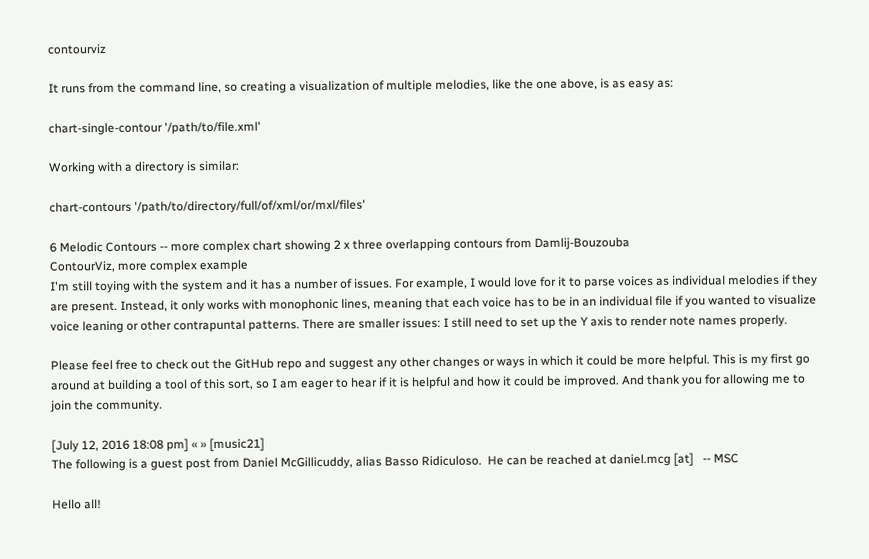contourviz

It runs from the command line, so creating a visualization of multiple melodies, like the one above, is as easy as:

chart-single-contour '/path/to/file.xml'

Working with a directory is similar:

chart-contours '/path/to/directory/full/of/xml/or/mxl/files'

6 Melodic Contours -- more complex chart showing 2 x three overlapping contours from Damlij-Bouzouba
ContourViz, more complex example
I'm still toying with the system and it has a number of issues. For example, I would love for it to parse voices as individual melodies if they are present. Instead, it only works with monophonic lines, meaning that each voice has to be in an individual file if you wanted to visualize voice leaning or other contrapuntal patterns. There are smaller issues: I still need to set up the Y axis to render note names properly.

Please feel free to check out the GitHub repo and suggest any other changes or ways in which it could be more helpful. This is my first go around at building a tool of this sort, so I am eager to hear if it is helpful and how it could be improved. And thank you for allowing me to join the community.

[July 12, 2016 18:08 pm] « » [music21]
The following is a guest post from Daniel McGillicuddy, alias Basso Ridiculoso.  He can be reached at daniel.mcg [at]   -- MSC

Hello all!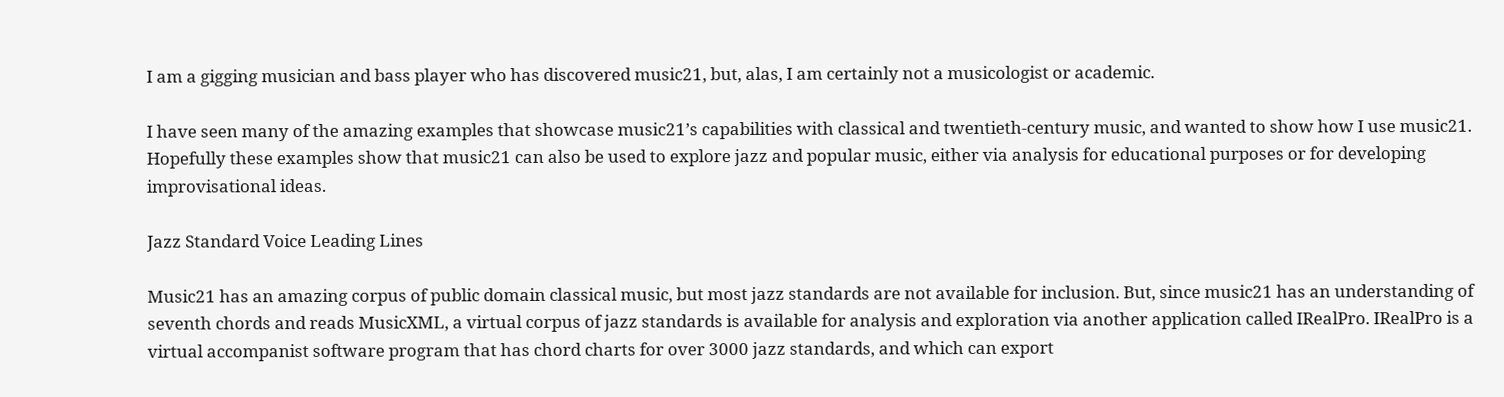I am a gigging musician and bass player who has discovered music21, but, alas, I am certainly not a musicologist or academic.

I have seen many of the amazing examples that showcase music21’s capabilities with classical and twentieth-century music, and wanted to show how I use music21. Hopefully these examples show that music21 can also be used to explore jazz and popular music, either via analysis for educational purposes or for developing improvisational ideas.

Jazz Standard Voice Leading Lines

Music21 has an amazing corpus of public domain classical music, but most jazz standards are not available for inclusion. But, since music21 has an understanding of seventh chords and reads MusicXML, a virtual corpus of jazz standards is available for analysis and exploration via another application called IRealPro. IRealPro is a virtual accompanist software program that has chord charts for over 3000 jazz standards, and which can export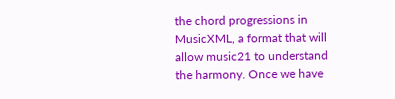the chord progressions in MusicXML, a format that will allow music21 to understand the harmony. Once we have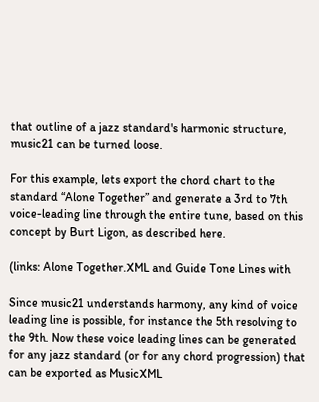that outline of a jazz standard's harmonic structure, music21 can be turned loose.

For this example, lets export the chord chart to the standard “Alone Together” and generate a 3rd to 7th voice-leading line through the entire tune, based on this concept by Burt Ligon, as described here.

(links: Alone Together.XML and Guide Tone Lines with

Since music21 understands harmony, any kind of voice leading line is possible, for instance the 5th resolving to the 9th. Now these voice leading lines can be generated for any jazz standard (or for any chord progression) that can be exported as MusicXML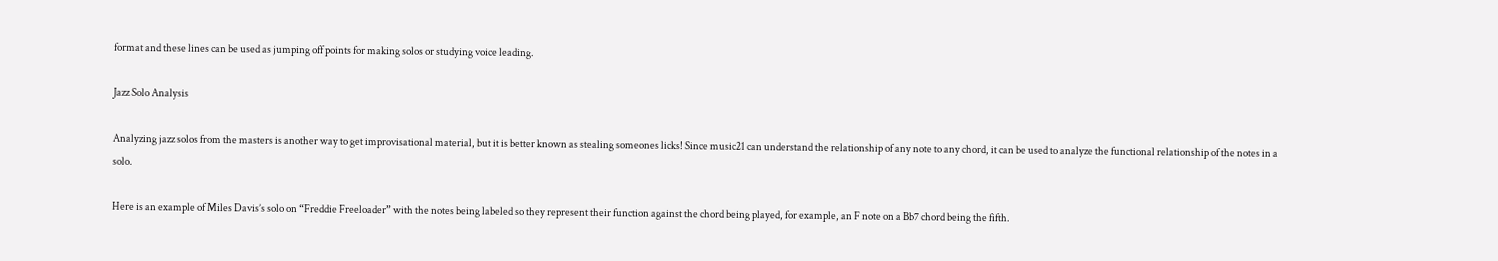format and these lines can be used as jumping off points for making solos or studying voice leading.

Jazz Solo Analysis

Analyzing jazz solos from the masters is another way to get improvisational material, but it is better known as stealing someones licks! Since music21 can understand the relationship of any note to any chord, it can be used to analyze the functional relationship of the notes in a solo.

Here is an example of Miles Davis’s solo on “Freddie Freeloader” with the notes being labeled so they represent their function against the chord being played, for example, an F note on a Bb7 chord being the fifth.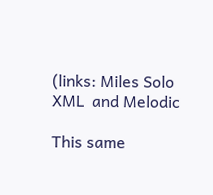(links: Miles Solo XML  and Melodic

This same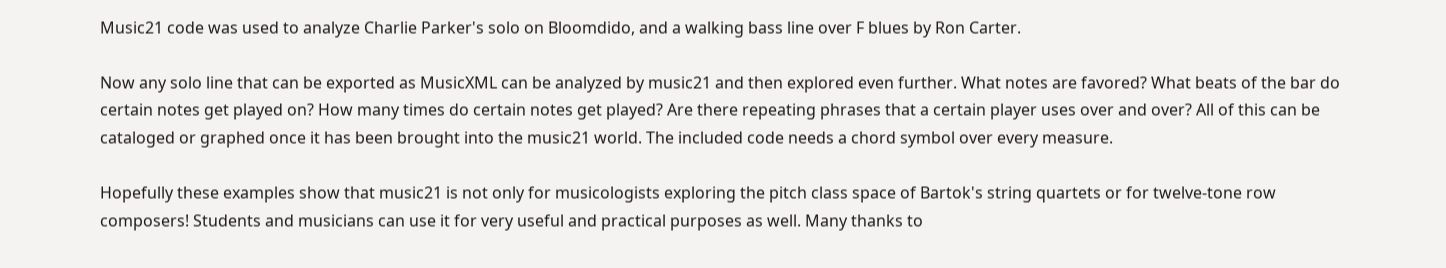Music21 code was used to analyze Charlie Parker's solo on Bloomdido, and a walking bass line over F blues by Ron Carter.

Now any solo line that can be exported as MusicXML can be analyzed by music21 and then explored even further. What notes are favored? What beats of the bar do certain notes get played on? How many times do certain notes get played? Are there repeating phrases that a certain player uses over and over? All of this can be cataloged or graphed once it has been brought into the music21 world. The included code needs a chord symbol over every measure.

Hopefully these examples show that music21 is not only for musicologists exploring the pitch class space of Bartok's string quartets or for twelve-tone row composers! Students and musicians can use it for very useful and practical purposes as well. Many thanks to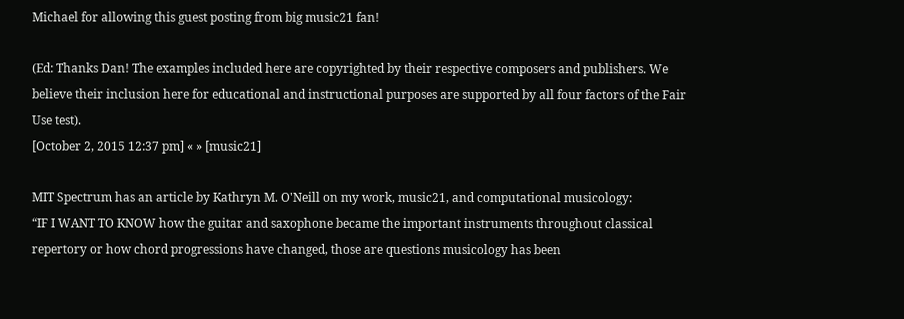Michael for allowing this guest posting from big music21 fan!

(Ed: Thanks Dan! The examples included here are copyrighted by their respective composers and publishers. We believe their inclusion here for educational and instructional purposes are supported by all four factors of the Fair Use test).
[October 2, 2015 12:37 pm] « » [music21]

MIT Spectrum has an article by Kathryn M. O'Neill on my work, music21, and computational musicology:
“IF I WANT TO KNOW how the guitar and saxophone became the important instruments throughout classical repertory or how chord progressions have changed, those are questions musicology has been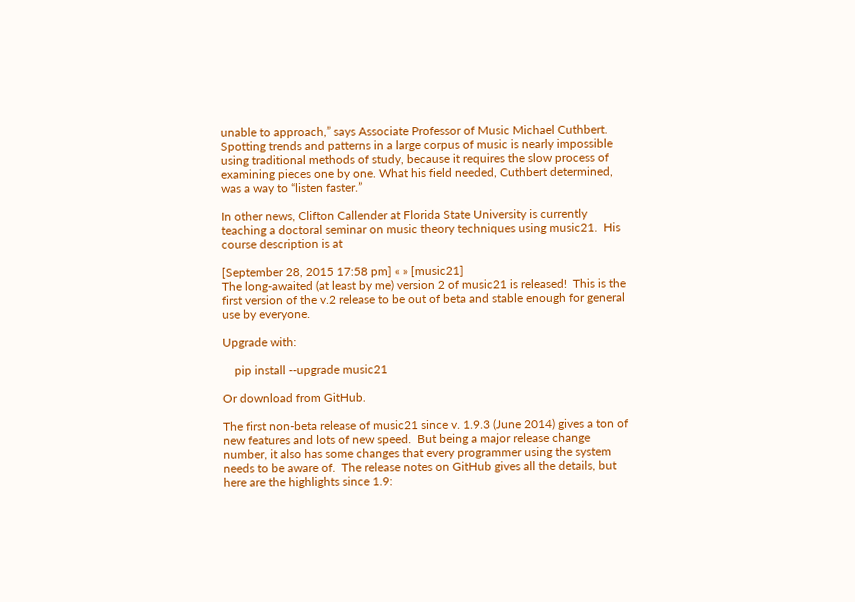unable to approach,” says Associate Professor of Music Michael Cuthbert. Spotting trends and patterns in a large corpus of music is nearly impossible using traditional methods of study, because it requires the slow process of examining pieces one by one. What his field needed, Cuthbert determined, was a way to “listen faster.”

In other news, Clifton Callender at Florida State University is currently teaching a doctoral seminar on music theory techniques using music21.  His course description is at

[September 28, 2015 17:58 pm] « » [music21]
The long-awaited (at least by me) version 2 of music21 is released!  This is the first version of the v.2 release to be out of beta and stable enough for general use by everyone.

Upgrade with:

    pip install --upgrade music21

Or download from GitHub.

The first non-beta release of music21 since v. 1.9.3 (June 2014) gives a ton of new features and lots of new speed.  But being a major release change number, it also has some changes that every programmer using the system needs to be aware of.  The release notes on GitHub gives all the details, but here are the highlights since 1.9: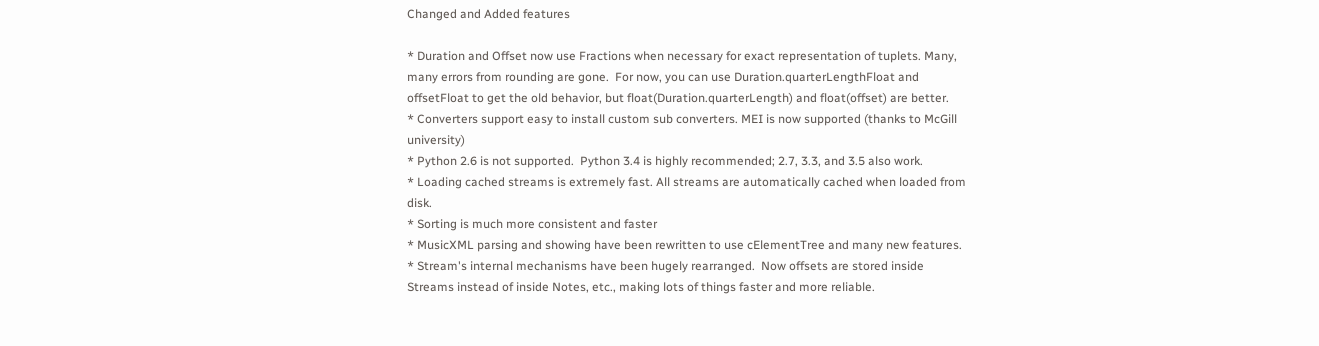Changed and Added features

* Duration and Offset now use Fractions when necessary for exact representation of tuplets. Many, many errors from rounding are gone.  For now, you can use Duration.quarterLengthFloat and offsetFloat to get the old behavior, but float(Duration.quarterLength) and float(offset) are better.
* Converters support easy to install custom sub converters. MEI is now supported (thanks to McGill university)
* Python 2.6 is not supported.  Python 3.4 is highly recommended; 2.7, 3.3, and 3.5 also work.
* Loading cached streams is extremely fast. All streams are automatically cached when loaded from disk.
* Sorting is much more consistent and faster
* MusicXML parsing and showing have been rewritten to use cElementTree and many new features.
* Stream's internal mechanisms have been hugely rearranged.  Now offsets are stored inside Streams instead of inside Notes, etc., making lots of things faster and more reliable.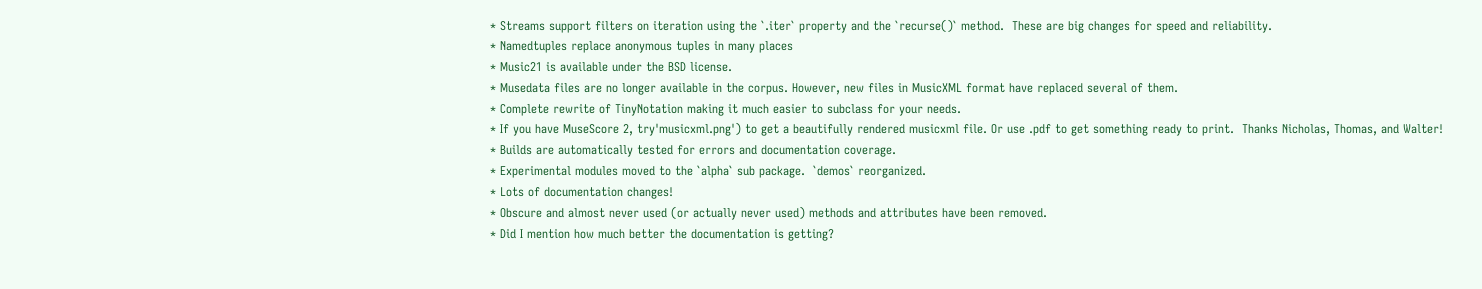* Streams support filters on iteration using the `.iter` property and the `recurse()` method.  These are big changes for speed and reliability.
* Namedtuples replace anonymous tuples in many places
* Music21 is available under the BSD license.
* Musedata files are no longer available in the corpus. However, new files in MusicXML format have replaced several of them.
* Complete rewrite of TinyNotation making it much easier to subclass for your needs.
* If you have MuseScore 2, try'musicxml.png') to get a beautifully rendered musicxml file. Or use .pdf to get something ready to print.  Thanks Nicholas, Thomas, and Walter!
* Builds are automatically tested for errors and documentation coverage.
* Experimental modules moved to the `alpha` sub package.  `demos` reorganized.
* Lots of documentation changes!
* Obscure and almost never used (or actually never used) methods and attributes have been removed.
* Did I mention how much better the documentation is getting?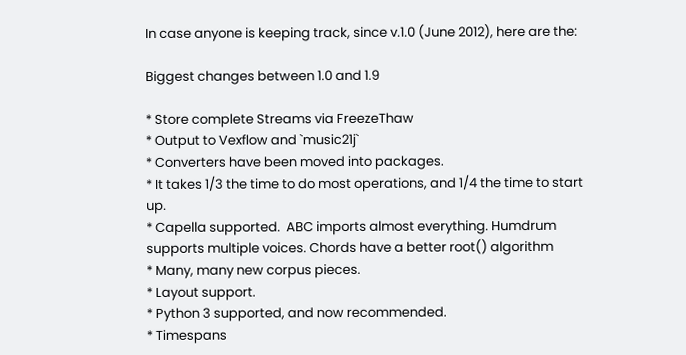In case anyone is keeping track, since v.1.0 (June 2012), here are the:

Biggest changes between 1.0 and 1.9

* Store complete Streams via FreezeThaw
* Output to Vexflow and `music21j`
* Converters have been moved into packages.
* It takes 1/3 the time to do most operations, and 1/4 the time to start up.
* Capella supported.  ABC imports almost everything. Humdrum supports multiple voices. Chords have a better root() algorithm
* Many, many new corpus pieces.
* Layout support.
* Python 3 supported, and now recommended.
* Timespans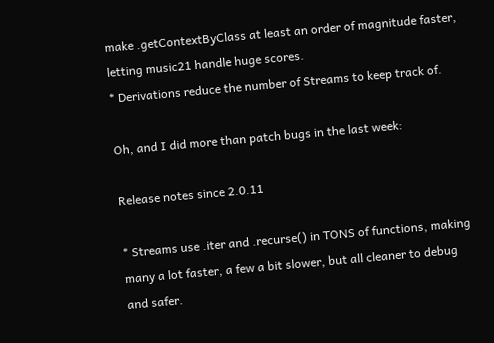make .getContextByClass at least an order of magnitude faster, letting music21 handle huge scores.
* Derivations reduce the number of Streams to keep track of.

Oh, and I did more than patch bugs in the last week:

Release notes since 2.0.11

* Streams use .iter and .recurse() in TONS of functions, making many a lot faster, a few a bit slower, but all cleaner to debug and safer.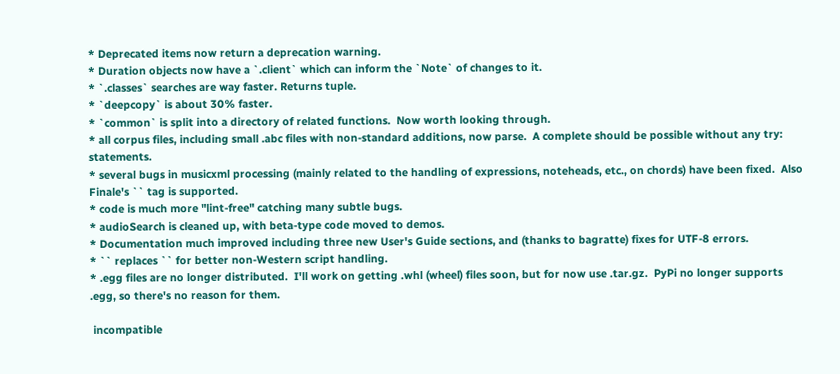* Deprecated items now return a deprecation warning.
* Duration objects now have a `.client` which can inform the `Note` of changes to it.
* `.classes` searches are way faster. Returns tuple.
* `deepcopy` is about 30% faster.
* `common` is split into a directory of related functions.  Now worth looking through.
* all corpus files, including small .abc files with non-standard additions, now parse.  A complete should be possible without any try: statements.
* several bugs in musicxml processing (mainly related to the handling of expressions, noteheads, etc., on chords) have been fixed.  Also Finale's `` tag is supported.
* code is much more "lint-free" catching many subtle bugs.
* audioSearch is cleaned up, with beta-type code moved to demos.
* Documentation much improved including three new User's Guide sections, and (thanks to bagratte) fixes for UTF-8 errors.
* `` replaces `` for better non-Western script handling.
* .egg files are no longer distributed.  I'll work on getting .whl (wheel) files soon, but for now use .tar.gz.  PyPi no longer supports .egg, so there's no reason for them.

 incompatible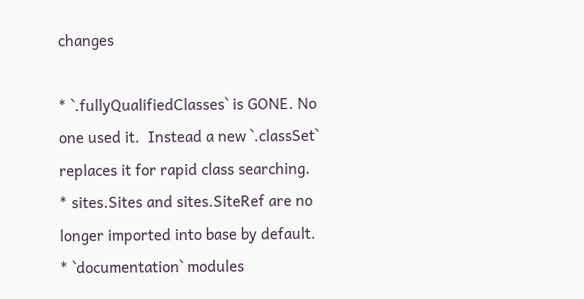changes

* `.fullyQualifiedClasses` is GONE. No one used it.  Instead a new `.classSet` replaces it for rapid class searching.
* sites.Sites and sites.SiteRef are no longer imported into base by default.
* `documentation` modules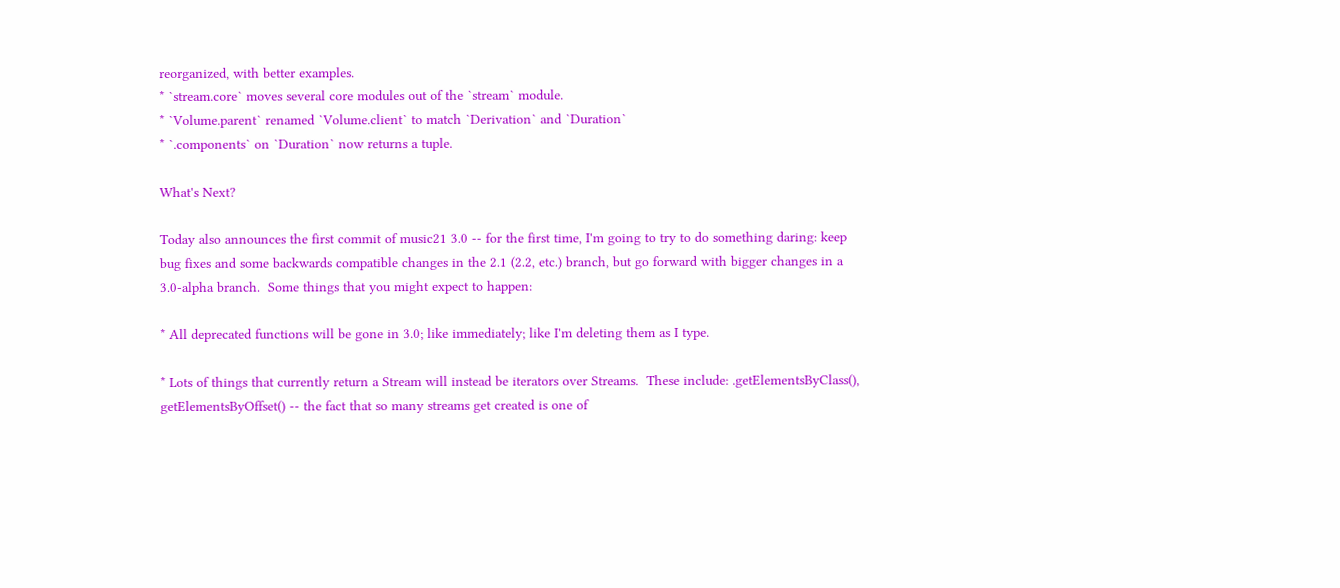reorganized, with better examples.
* `stream.core` moves several core modules out of the `stream` module.
* `Volume.parent` renamed `Volume.client` to match `Derivation` and `Duration`
* `.components` on `Duration` now returns a tuple.

What's Next?

Today also announces the first commit of music21 3.0 -- for the first time, I'm going to try to do something daring: keep bug fixes and some backwards compatible changes in the 2.1 (2.2, etc.) branch, but go forward with bigger changes in a 3.0-alpha branch.  Some things that you might expect to happen:

* All deprecated functions will be gone in 3.0; like immediately; like I'm deleting them as I type.

* Lots of things that currently return a Stream will instead be iterators over Streams.  These include: .getElementsByClass(),  getElementsByOffset() -- the fact that so many streams get created is one of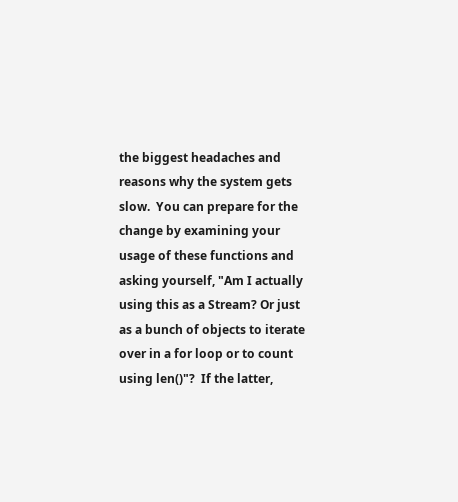the biggest headaches and reasons why the system gets slow.  You can prepare for the change by examining your usage of these functions and asking yourself, "Am I actually using this as a Stream? Or just as a bunch of objects to iterate over in a for loop or to count using len()"?  If the latter,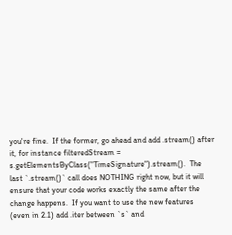you're fine.  If the former, go ahead and add .stream() after it, for instance filteredStream = s.getElementsByClass("TimeSignature").stream().  The last `.stream()` call does NOTHING right now, but it will ensure that your code works exactly the same after the change happens.  If you want to use the new features (even in 2.1) add .iter between `s` and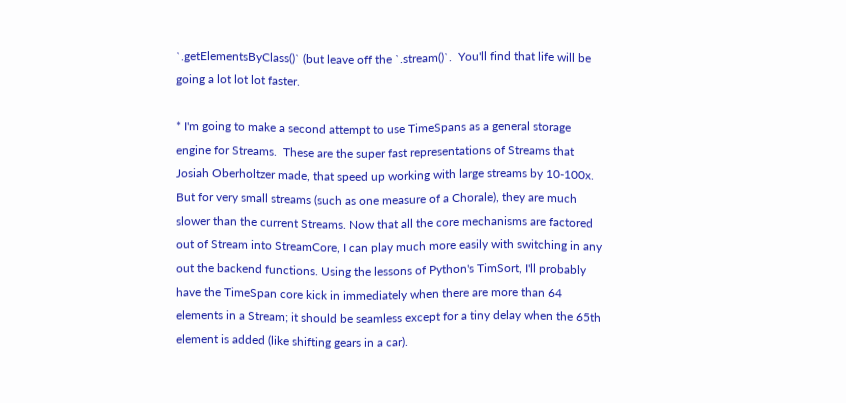`.getElementsByClass()` (but leave off the `.stream()`.  You'll find that life will be going a lot lot lot faster.

* I'm going to make a second attempt to use TimeSpans as a general storage engine for Streams.  These are the super fast representations of Streams that Josiah Oberholtzer made, that speed up working with large streams by 10-100x. But for very small streams (such as one measure of a Chorale), they are much slower than the current Streams. Now that all the core mechanisms are factored out of Stream into StreamCore, I can play much more easily with switching in any out the backend functions. Using the lessons of Python's TimSort, I'll probably have the TimeSpan core kick in immediately when there are more than 64 elements in a Stream; it should be seamless except for a tiny delay when the 65th element is added (like shifting gears in a car).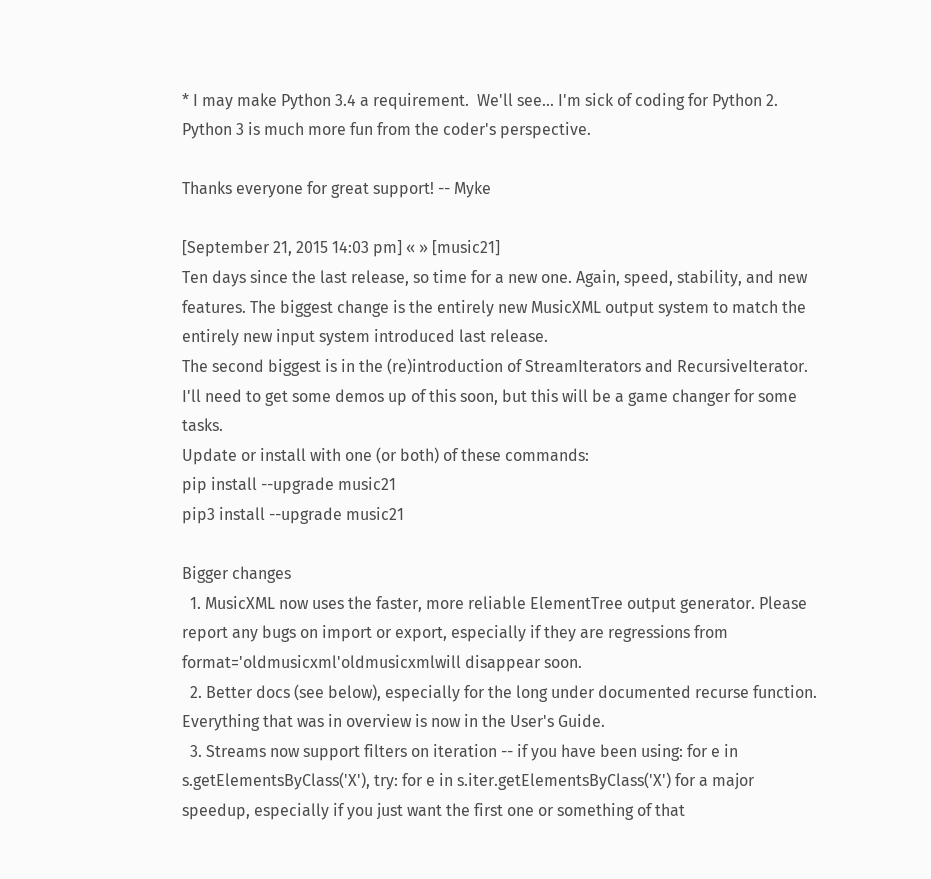* I may make Python 3.4 a requirement.  We'll see... I'm sick of coding for Python 2.  Python 3 is much more fun from the coder's perspective.

Thanks everyone for great support! -- Myke

[September 21, 2015 14:03 pm] « » [music21]
Ten days since the last release, so time for a new one. Again, speed, stability, and new features. The biggest change is the entirely new MusicXML output system to match the entirely new input system introduced last release.
The second biggest is in the (re)introduction of StreamIterators and RecursiveIterator. I'll need to get some demos up of this soon, but this will be a game changer for some tasks.
Update or install with one (or both) of these commands:
pip install --upgrade music21
pip3 install --upgrade music21

Bigger changes
  1. MusicXML now uses the faster, more reliable ElementTree output generator. Please report any bugs on import or export, especially if they are regressions from format='oldmusicxml'oldmusicxmlwill disappear soon.
  2. Better docs (see below), especially for the long under documented recurse function. Everything that was in overview is now in the User's Guide.
  3. Streams now support filters on iteration -- if you have been using: for e in s.getElementsByClass('X'), try: for e in s.iter.getElementsByClass('X') for a major speedup, especially if you just want the first one or something of that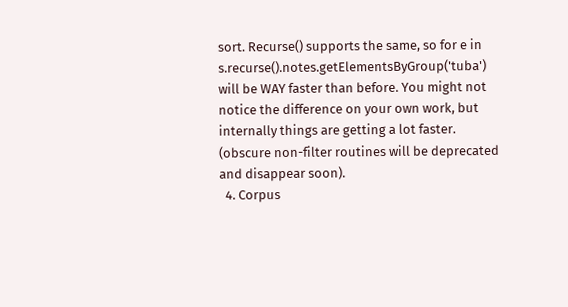sort. Recurse() supports the same, so for e in s.recurse().notes.getElementsByGroup('tuba') will be WAY faster than before. You might not notice the difference on your own work, but internally things are getting a lot faster. (obscure non-filter routines will be deprecated and disappear soon).
  4. Corpus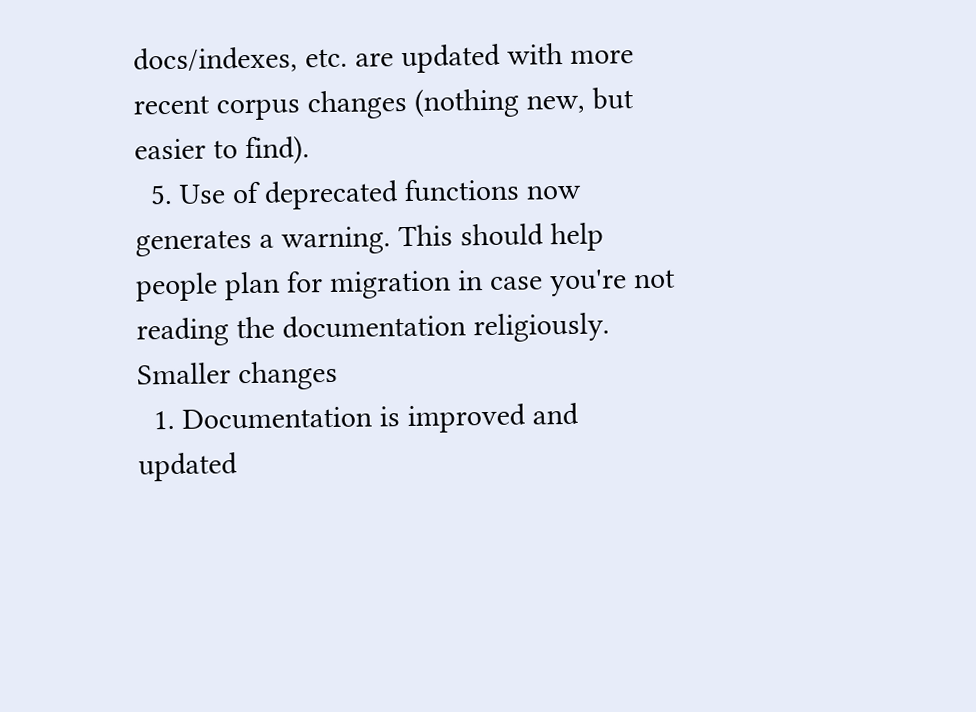docs/indexes, etc. are updated with more recent corpus changes (nothing new, but easier to find).
  5. Use of deprecated functions now generates a warning. This should help people plan for migration in case you're not reading the documentation religiously.
Smaller changes
  1. Documentation is improved and updated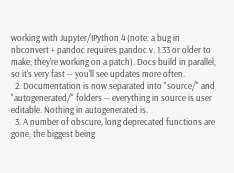working with Jupyter/IPython 4 (note: a bug in nbconvert + pandoc requires pandoc v. 1.33 or older to make; they're working on a patch). Docs build in parallel, so it's very fast -- you'll see updates more often.
  2. Documentation is now separated into "source/" and "autogenerated/" folders -- everything in source is user editable. Nothing in autogenerated is.
  3. A number of obscure, long deprecated functions are gone, the biggest being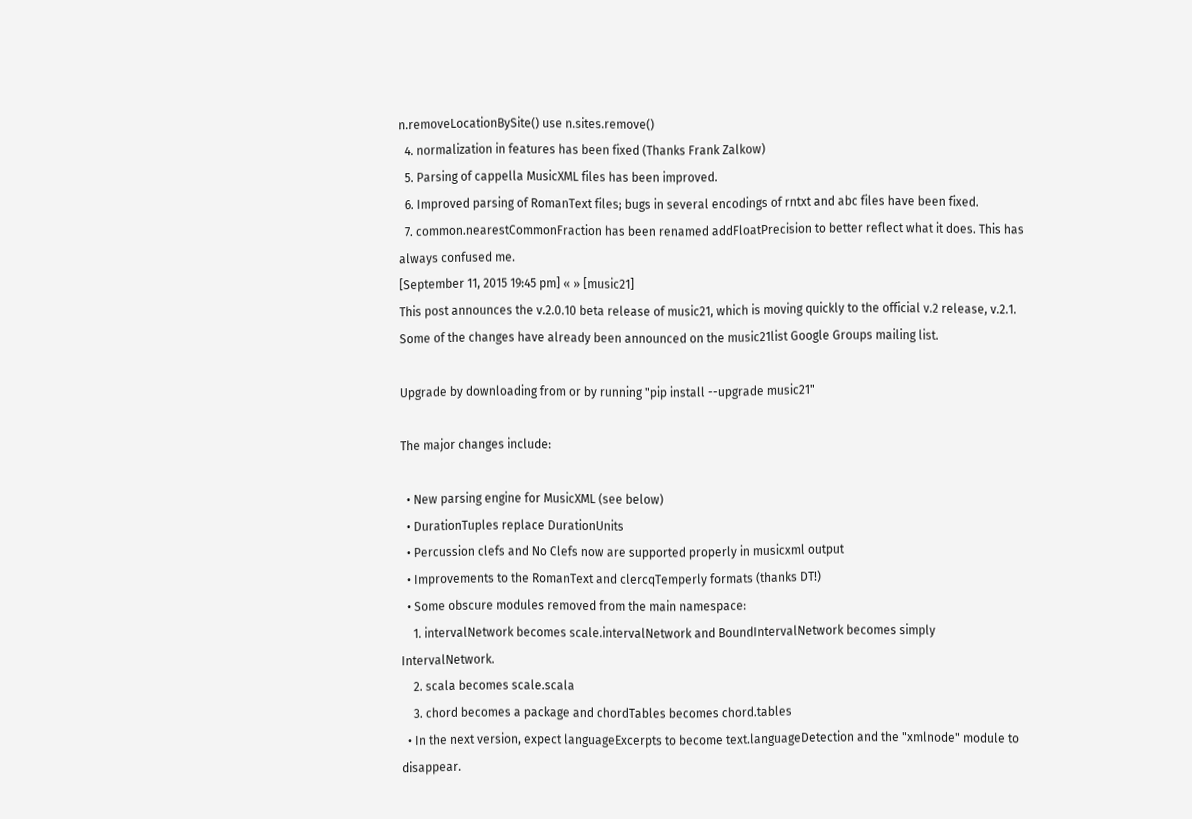n.removeLocationBySite() use n.sites.remove()
  4. normalization in features has been fixed (Thanks Frank Zalkow)
  5. Parsing of cappella MusicXML files has been improved.
  6. Improved parsing of RomanText files; bugs in several encodings of rntxt and abc files have been fixed.
  7. common.nearestCommonFraction has been renamed addFloatPrecision to better reflect what it does. This has always confused me.
[September 11, 2015 19:45 pm] « » [music21]
This post announces the v.2.0.10 beta release of music21, which is moving quickly to the official v.2 release, v.2.1.  Some of the changes have already been announced on the music21list Google Groups mailing list.

Upgrade by downloading from or by running "pip install --upgrade music21"

The major changes include:

  • New parsing engine for MusicXML (see below)
  • DurationTuples replace DurationUnits
  • Percussion clefs and No Clefs now are supported properly in musicxml output
  • Improvements to the RomanText and clercqTemperly formats (thanks DT!)
  • Some obscure modules removed from the main namespace:
    1. intervalNetwork becomes scale.intervalNetwork and BoundIntervalNetwork becomes simply IntervalNetwork.
    2. scala becomes scale.scala
    3. chord becomes a package and chordTables becomes chord.tables
  • In the next version, expect languageExcerpts to become text.languageDetection and the "xmlnode" module to disappear.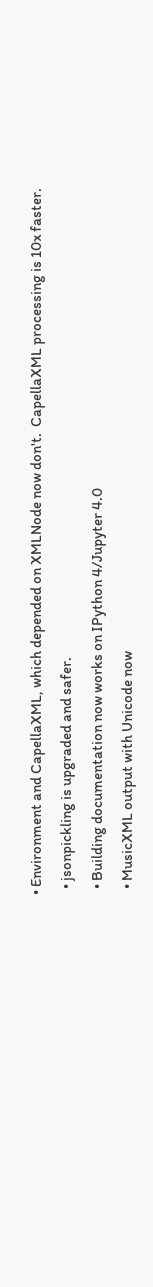• Environment and CapellaXML, which depended on XMLNode now don't.  CapellaXML processing is 10x faster.
  • jsonpickling is upgraded and safer.
  • Building documentation now works on IPython 4/Jupyter 4.0
  • MusicXML output with Unicode now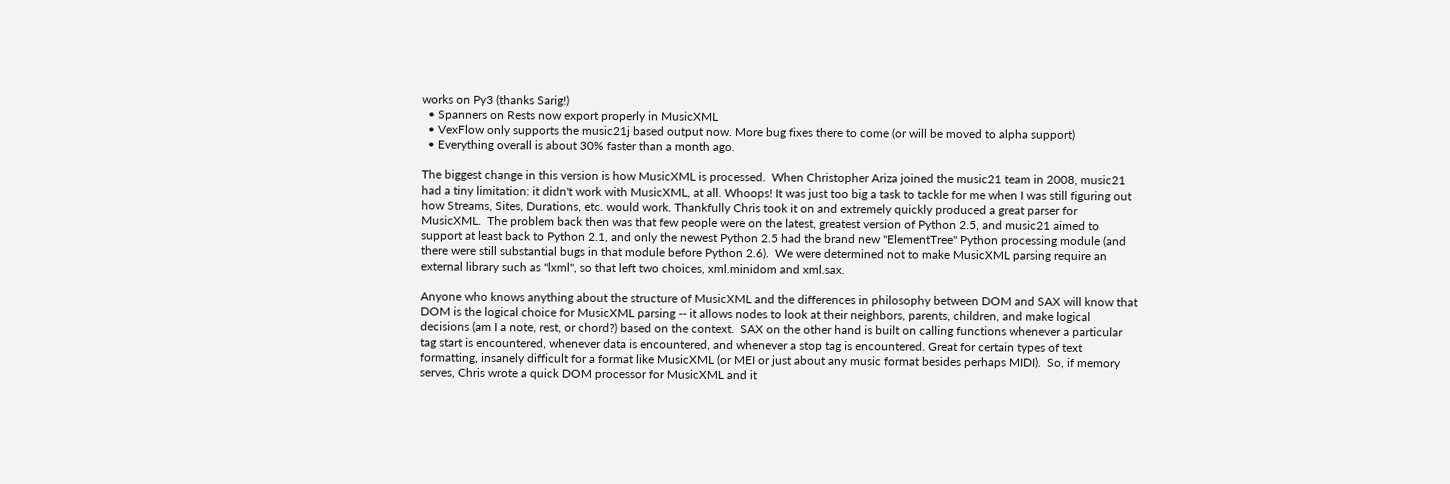works on Py3 (thanks Sarig!)
  • Spanners on Rests now export properly in MusicXML
  • VexFlow only supports the music21j based output now. More bug fixes there to come (or will be moved to alpha support)
  • Everything overall is about 30% faster than a month ago.

The biggest change in this version is how MusicXML is processed.  When Christopher Ariza joined the music21 team in 2008, music21 had a tiny limitation: it didn't work with MusicXML, at all. Whoops! It was just too big a task to tackle for me when I was still figuring out how Streams, Sites, Durations, etc. would work. Thankfully Chris took it on and extremely quickly produced a great parser for MusicXML.  The problem back then was that few people were on the latest, greatest version of Python 2.5, and music21 aimed to support at least back to Python 2.1, and only the newest Python 2.5 had the brand new "ElementTree" Python processing module (and there were still substantial bugs in that module before Python 2.6).  We were determined not to make MusicXML parsing require an external library such as "lxml", so that left two choices, xml.minidom and xml.sax.

Anyone who knows anything about the structure of MusicXML and the differences in philosophy between DOM and SAX will know that DOM is the logical choice for MusicXML parsing -- it allows nodes to look at their neighbors, parents, children, and make logical decisions (am I a note, rest, or chord?) based on the context.  SAX on the other hand is built on calling functions whenever a particular tag start is encountered, whenever data is encountered, and whenever a stop tag is encountered. Great for certain types of text formatting, insanely difficult for a format like MusicXML (or MEI or just about any music format besides perhaps MIDI).  So, if memory serves, Chris wrote a quick DOM processor for MusicXML and it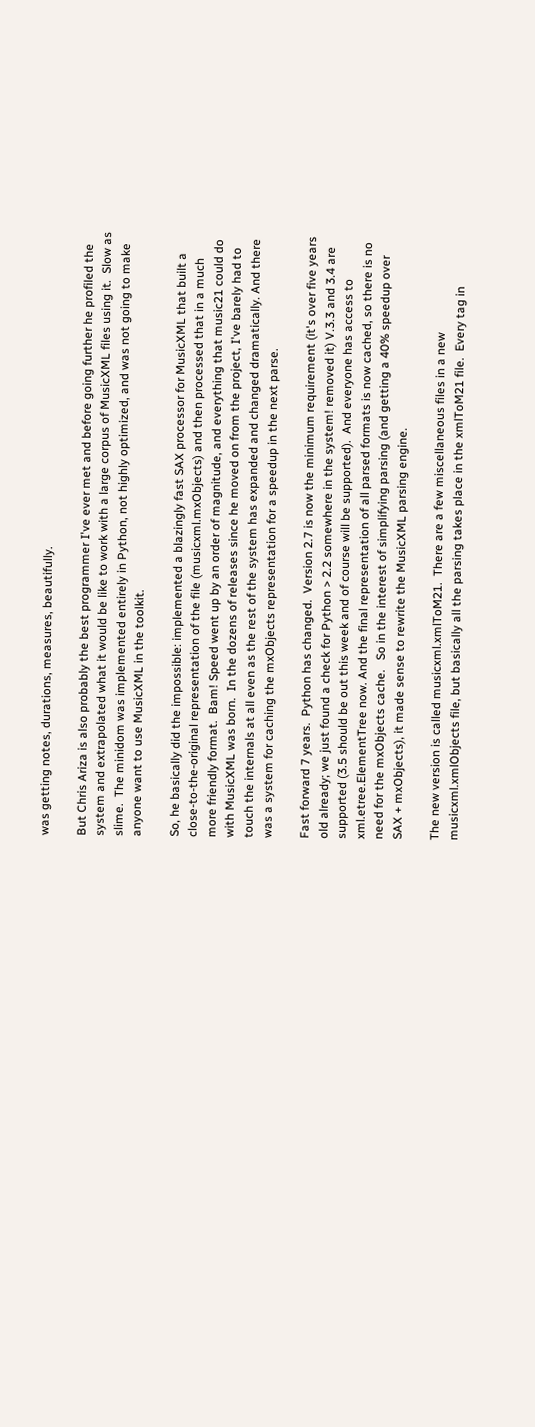was getting notes, durations, measures, beautifully.

But Chris Ariza is also probably the best programmer I've ever met and before going further he profiled the system and extrapolated what it would be like to work with a large corpus of MusicXML files using it.  Slow as slime.  The minidom was implemented entirely in Python, not highly optimized, and was not going to make anyone want to use MusicXML in the toolkit.

So, he basically did the impossible: implemented a blazingly fast SAX processor for MusicXML that built a close-to-the-original representation of the file (musicxml.mxObjects) and then processed that in a much more friendly format.  Bam! Speed went up by an order of magnitude, and everything that music21 could do with MusicXML was born.  In the dozens of releases since he moved on from the project, I've barely had to touch the internals at all even as the rest of the system has expanded and changed dramatically. And there was a system for caching the mxObjects representation for a speedup in the next parse.

Fast forward 7 years.  Python has changed.  Version 2.7 is now the minimum requirement (it's over five years old already; we just found a check for Python > 2.2 somewhere in the system! removed it) V.3.3 and 3.4 are supported (3.5 should be out this week and of course will be supported).  And everyone has access to xml.etree.ElementTree now. And the final representation of all parsed formats is now cached, so there is no need for the mxObjects cache.   So in the interest of simplifying parsing (and getting a 40% speedup over SAX + mxObjects), it made sense to rewrite the MusicXML parsing engine.

The new version is called musicxml.xmlToM21.  There are a few miscellaneous files in a new musicxml.xmlObjects file, but basically all the parsing takes place in the xmlToM21 file.  Every tag in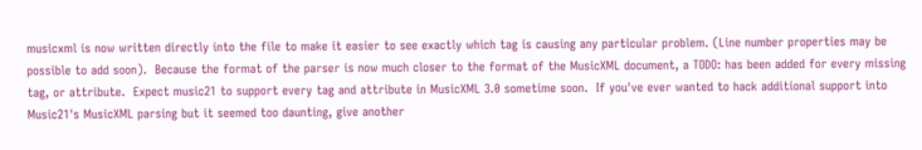musicxml is now written directly into the file to make it easier to see exactly which tag is causing any particular problem. (Line number properties may be possible to add soon).  Because the format of the parser is now much closer to the format of the MusicXML document, a TODO: has been added for every missing tag, or attribute.  Expect music21 to support every tag and attribute in MusicXML 3.0 sometime soon.  If you've ever wanted to hack additional support into Music21's MusicXML parsing but it seemed too daunting, give another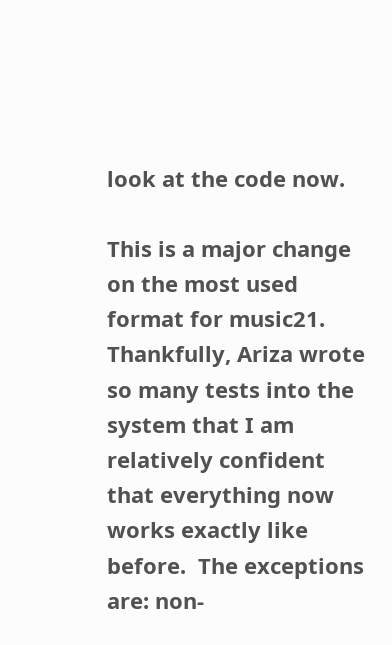look at the code now.

This is a major change on the most used format for music21. Thankfully, Ariza wrote so many tests into the system that I am relatively confident that everything now works exactly like before.  The exceptions are: non-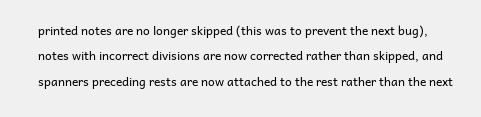printed notes are no longer skipped (this was to prevent the next bug), notes with incorrect divisions are now corrected rather than skipped, and spanners preceding rests are now attached to the rest rather than the next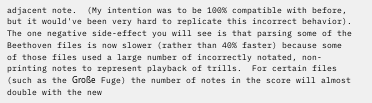adjacent note.  (My intention was to be 100% compatible with before, but it would've been very hard to replicate this incorrect behavior).  The one negative side-effect you will see is that parsing some of the Beethoven files is now slower (rather than 40% faster) because some of those files used a large number of incorrectly notated, non-printing notes to represent playback of trills.  For certain files (such as the Große Fuge) the number of notes in the score will almost double with the new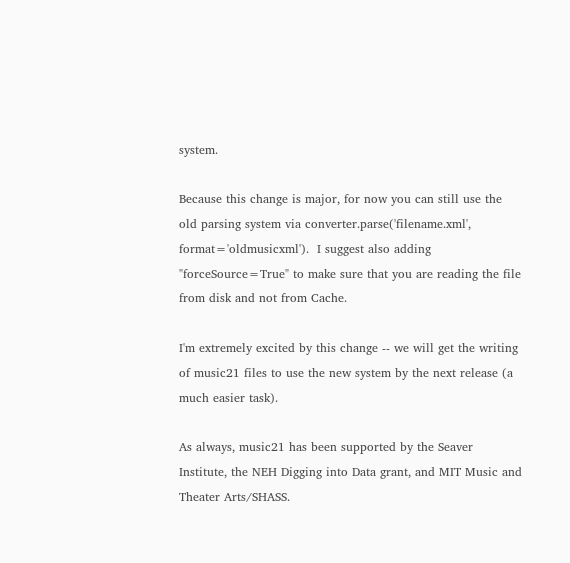system.

Because this change is major, for now you can still use the old parsing system via converter.parse('filename.xml', format='oldmusicxml').  I suggest also adding "forceSource=True" to make sure that you are reading the file from disk and not from Cache.

I'm extremely excited by this change -- we will get the writing of music21 files to use the new system by the next release (a much easier task).

As always, music21 has been supported by the Seaver Institute, the NEH Digging into Data grant, and MIT Music and Theater Arts/SHASS.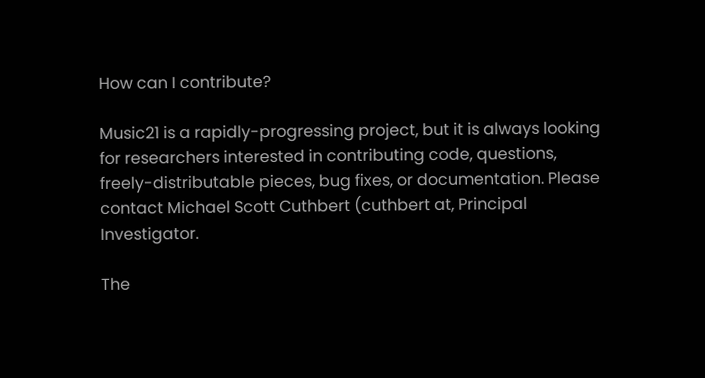How can I contribute?

Music21 is a rapidly-progressing project, but it is always looking for researchers interested in contributing code, questions, freely-distributable pieces, bug fixes, or documentation. Please contact Michael Scott Cuthbert (cuthbert at, Principal Investigator.

The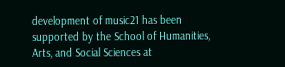development of music21 has been supported by the School of Humanities, Arts, and Social Sciences at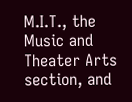M.I.T., the Music and Theater Arts section, and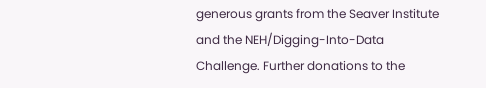generous grants from the Seaver Institute and the NEH/Digging-Into-Data Challenge. Further donations to the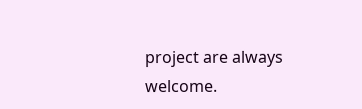project are always welcome.